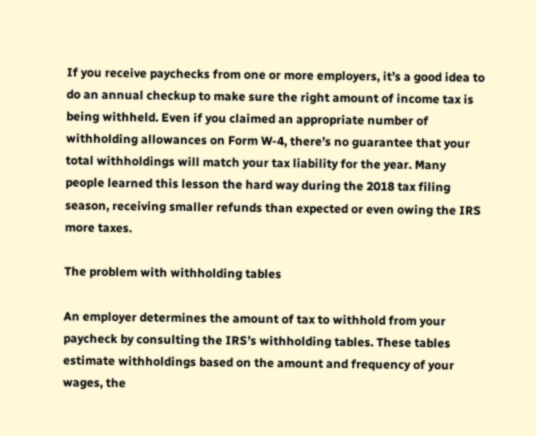If you receive paychecks from one or more employers, it’s a good idea to do an annual checkup to make sure the right amount of income tax is being withheld. Even if you claimed an appropriate number of withholding allowances on Form W-4, there’s no guarantee that your total withholdings will match your tax liability for the year. Many people learned this lesson the hard way during the 2018 tax filing season, receiving smaller refunds than expected or even owing the IRS more taxes.

The problem with withholding tables

An employer determines the amount of tax to withhold from your paycheck by consulting the IRS’s withholding tables. These tables estimate withholdings based on the amount and frequency of your wages, the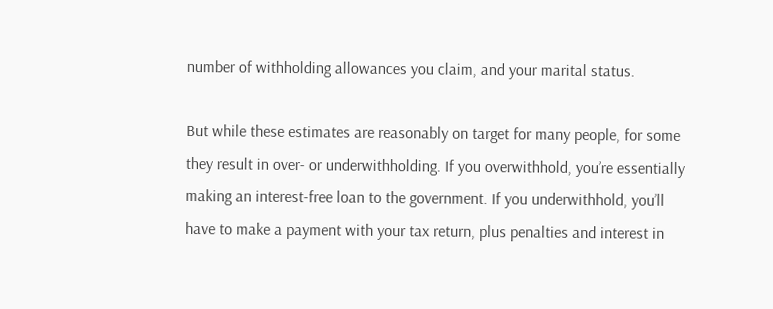number of withholding allowances you claim, and your marital status.

But while these estimates are reasonably on target for many people, for some they result in over- or underwithholding. If you overwithhold, you’re essentially making an interest-free loan to the government. If you underwithhold, you’ll have to make a payment with your tax return, plus penalties and interest in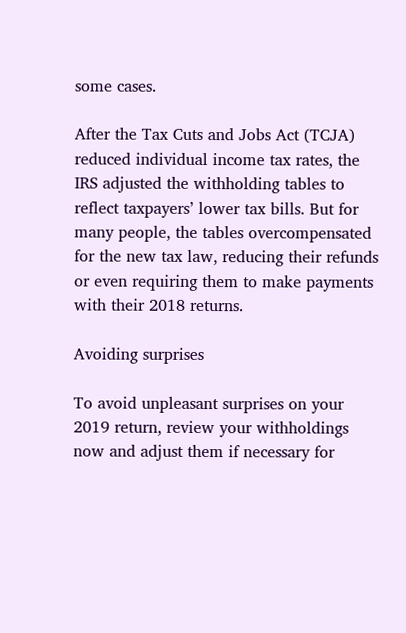some cases.

After the Tax Cuts and Jobs Act (TCJA) reduced individual income tax rates, the IRS adjusted the withholding tables to reflect taxpayers’ lower tax bills. But for many people, the tables overcompensated for the new tax law, reducing their refunds or even requiring them to make payments with their 2018 returns.

Avoiding surprises

To avoid unpleasant surprises on your 2019 return, review your withholdings now and adjust them if necessary for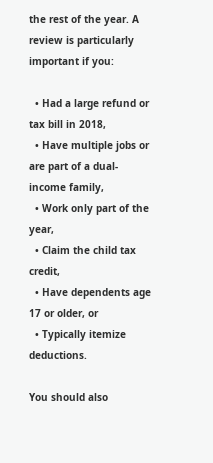the rest of the year. A review is particularly important if you:

  • Had a large refund or tax bill in 2018,
  • Have multiple jobs or are part of a dual-income family,
  • Work only part of the year,
  • Claim the child tax credit,
  • Have dependents age 17 or older, or
  • Typically itemize deductions.

You should also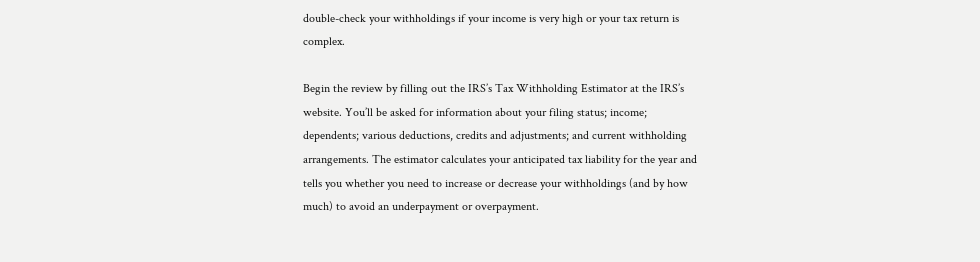double-check your withholdings if your income is very high or your tax return is complex.

Begin the review by filling out the IRS’s Tax Withholding Estimator at the IRS’s website. You’ll be asked for information about your filing status; income; dependents; various deductions, credits and adjustments; and current withholding arrangements. The estimator calculates your anticipated tax liability for the year and tells you whether you need to increase or decrease your withholdings (and by how much) to avoid an underpayment or overpayment.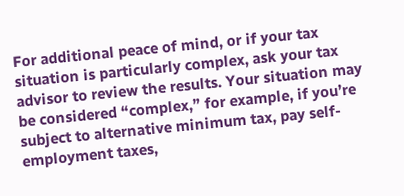For additional peace of mind, or if your tax situation is particularly complex, ask your tax advisor to review the results. Your situation may be considered “complex,” for example, if you’re subject to alternative minimum tax, pay self-employment taxes,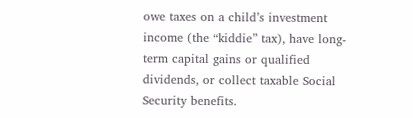owe taxes on a child’s investment income (the “kiddie” tax), have long-term capital gains or qualified dividends, or collect taxable Social Security benefits.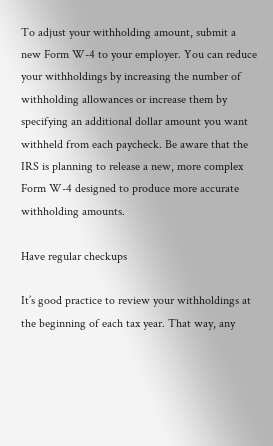To adjust your withholding amount, submit a new Form W-4 to your employer. You can reduce your withholdings by increasing the number of withholding allowances or increase them by specifying an additional dollar amount you want withheld from each paycheck. Be aware that the IRS is planning to release a new, more complex Form W-4 designed to produce more accurate withholding amounts.

Have regular checkups

It’s good practice to review your withholdings at the beginning of each tax year. That way, any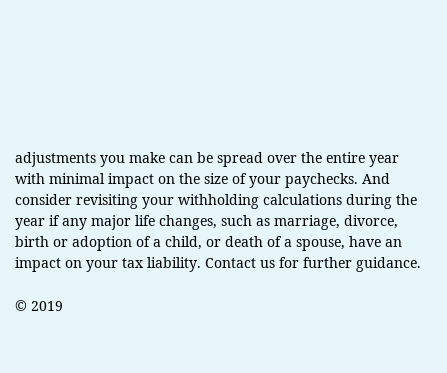adjustments you make can be spread over the entire year with minimal impact on the size of your paychecks. And consider revisiting your withholding calculations during the year if any major life changes, such as marriage, divorce, birth or adoption of a child, or death of a spouse, have an impact on your tax liability. Contact us for further guidance.

© 2019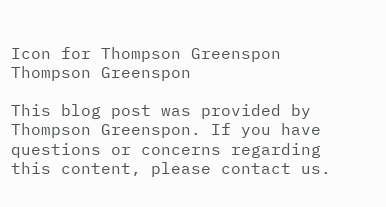Icon for Thompson Greenspon
Thompson Greenspon

This blog post was provided by Thompson Greenspon. If you have questions or concerns regarding this content, please contact us.